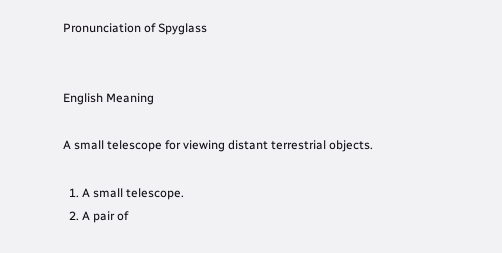Pronunciation of Spyglass


English Meaning

A small telescope for viewing distant terrestrial objects.

  1. A small telescope.
  2. A pair of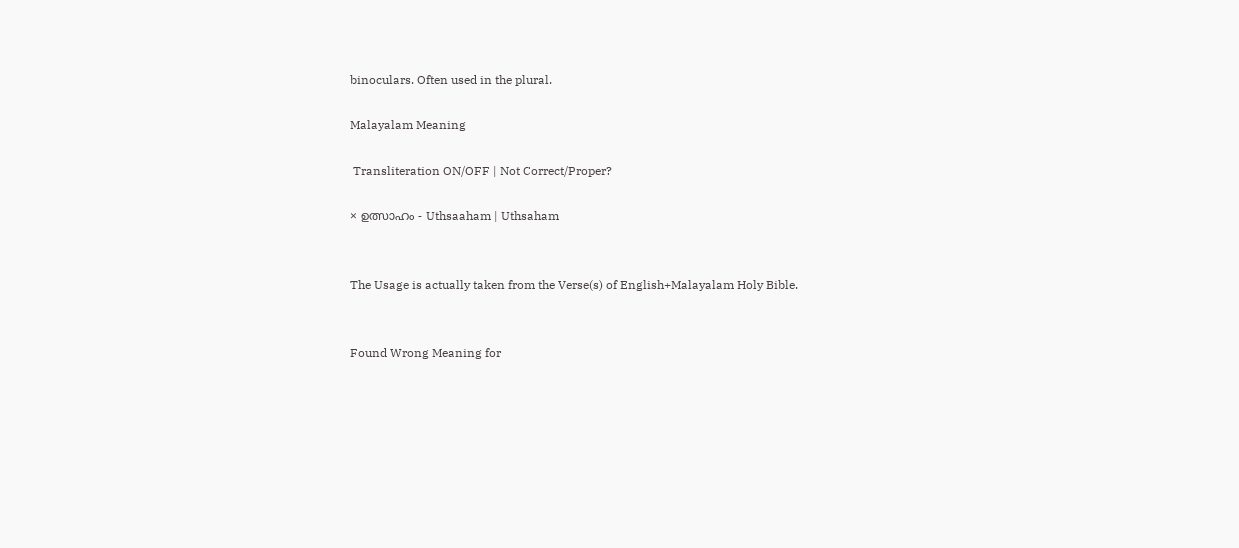binoculars. Often used in the plural.

Malayalam Meaning

 Transliteration ON/OFF | Not Correct/Proper?

× ഉത്സാഹം - Uthsaaham | Uthsaham


The Usage is actually taken from the Verse(s) of English+Malayalam Holy Bible.


Found Wrong Meaning for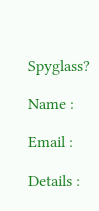Spyglass?

Name :

Email :

Details :